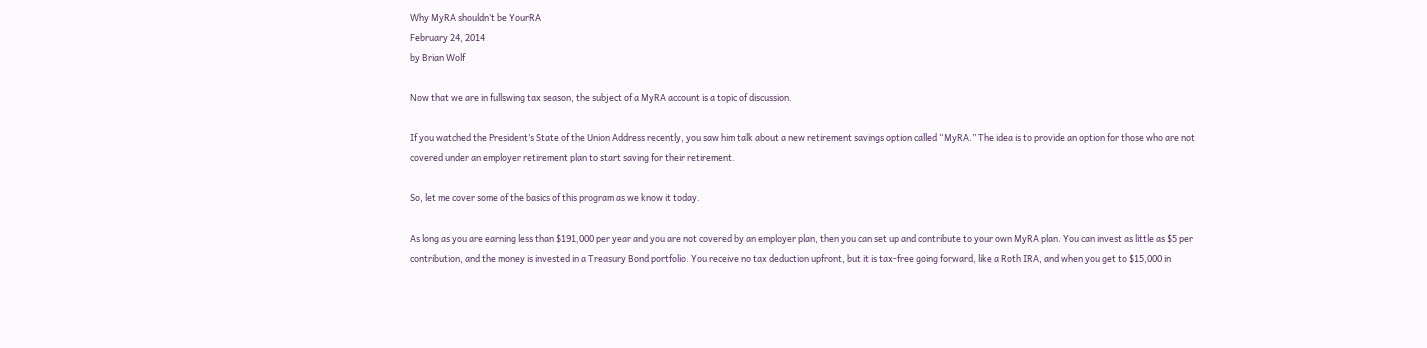Why MyRA shouldn’t be YourRA
February 24, 2014
by Brian Wolf

Now that we are in fullswing tax season, the subject of a MyRA account is a topic of discussion.

If you watched the President’s State of the Union Address recently, you saw him talk about a new retirement savings option called “MyRA.” The idea is to provide an option for those who are not covered under an employer retirement plan to start saving for their retirement.

So, let me cover some of the basics of this program as we know it today.

As long as you are earning less than $191,000 per year and you are not covered by an employer plan, then you can set up and contribute to your own MyRA plan. You can invest as little as $5 per contribution, and the money is invested in a Treasury Bond portfolio. You receive no tax deduction upfront, but it is tax-free going forward, like a Roth IRA, and when you get to $15,000 in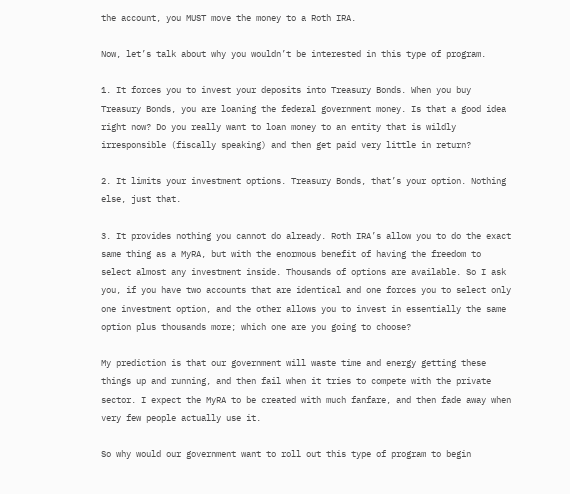the account, you MUST move the money to a Roth IRA.

Now, let’s talk about why you wouldn’t be interested in this type of program.

1. It forces you to invest your deposits into Treasury Bonds. When you buy Treasury Bonds, you are loaning the federal government money. Is that a good idea right now? Do you really want to loan money to an entity that is wildly irresponsible (fiscally speaking) and then get paid very little in return?

2. It limits your investment options. Treasury Bonds, that’s your option. Nothing else, just that.

3. It provides nothing you cannot do already. Roth IRA’s allow you to do the exact same thing as a MyRA, but with the enormous benefit of having the freedom to select almost any investment inside. Thousands of options are available. So I ask you, if you have two accounts that are identical and one forces you to select only one investment option, and the other allows you to invest in essentially the same option plus thousands more; which one are you going to choose?

My prediction is that our government will waste time and energy getting these things up and running, and then fail when it tries to compete with the private sector. I expect the MyRA to be created with much fanfare, and then fade away when very few people actually use it.

So why would our government want to roll out this type of program to begin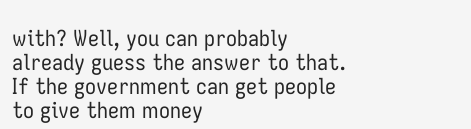with? Well, you can probably already guess the answer to that. If the government can get people to give them money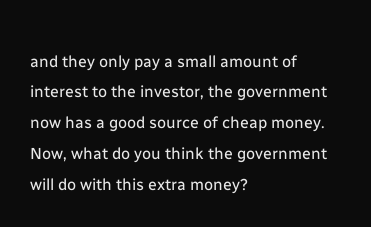and they only pay a small amount of interest to the investor, the government now has a good source of cheap money. Now, what do you think the government will do with this extra money?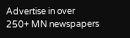Advertise in over
250+ MN newspapers